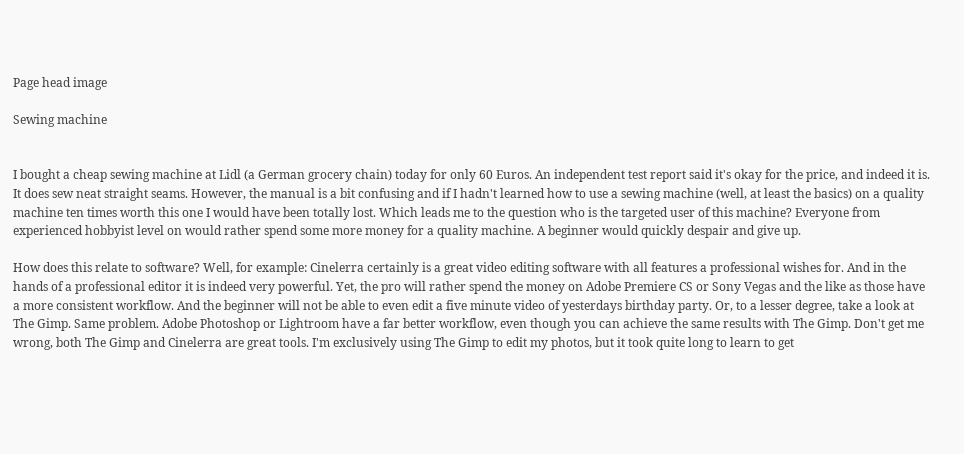Page head image

Sewing machine


I bought a cheap sewing machine at Lidl (a German grocery chain) today for only 60 Euros. An independent test report said it's okay for the price, and indeed it is. It does sew neat straight seams. However, the manual is a bit confusing and if I hadn't learned how to use a sewing machine (well, at least the basics) on a quality machine ten times worth this one I would have been totally lost. Which leads me to the question who is the targeted user of this machine? Everyone from experienced hobbyist level on would rather spend some more money for a quality machine. A beginner would quickly despair and give up.

How does this relate to software? Well, for example: Cinelerra certainly is a great video editing software with all features a professional wishes for. And in the hands of a professional editor it is indeed very powerful. Yet, the pro will rather spend the money on Adobe Premiere CS or Sony Vegas and the like as those have a more consistent workflow. And the beginner will not be able to even edit a five minute video of yesterdays birthday party. Or, to a lesser degree, take a look at The Gimp. Same problem. Adobe Photoshop or Lightroom have a far better workflow, even though you can achieve the same results with The Gimp. Don't get me wrong, both The Gimp and Cinelerra are great tools. I'm exclusively using The Gimp to edit my photos, but it took quite long to learn to get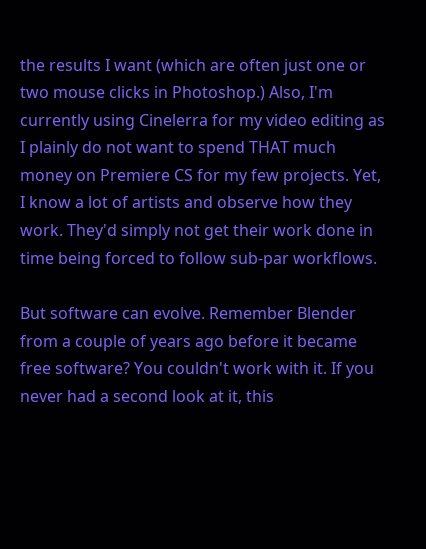the results I want (which are often just one or two mouse clicks in Photoshop.) Also, I'm currently using Cinelerra for my video editing as I plainly do not want to spend THAT much money on Premiere CS for my few projects. Yet, I know a lot of artists and observe how they work. They'd simply not get their work done in time being forced to follow sub-par workflows.

But software can evolve. Remember Blender from a couple of years ago before it became free software? You couldn't work with it. If you never had a second look at it, this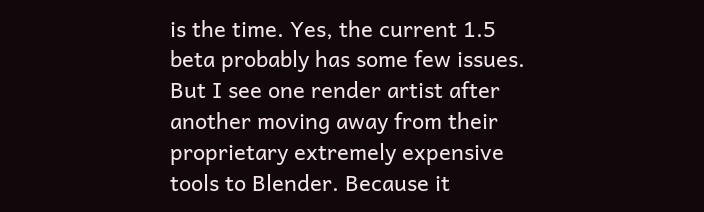is the time. Yes, the current 1.5 beta probably has some few issues. But I see one render artist after another moving away from their proprietary extremely expensive tools to Blender. Because it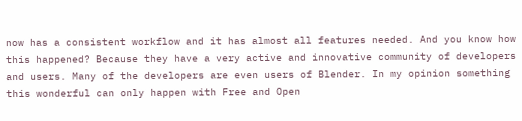now has a consistent workflow and it has almost all features needed. And you know how this happened? Because they have a very active and innovative community of developers and users. Many of the developers are even users of Blender. In my opinion something this wonderful can only happen with Free and Open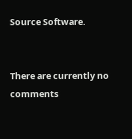Source Software.


There are currently no comments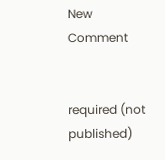New Comment


required (not published)